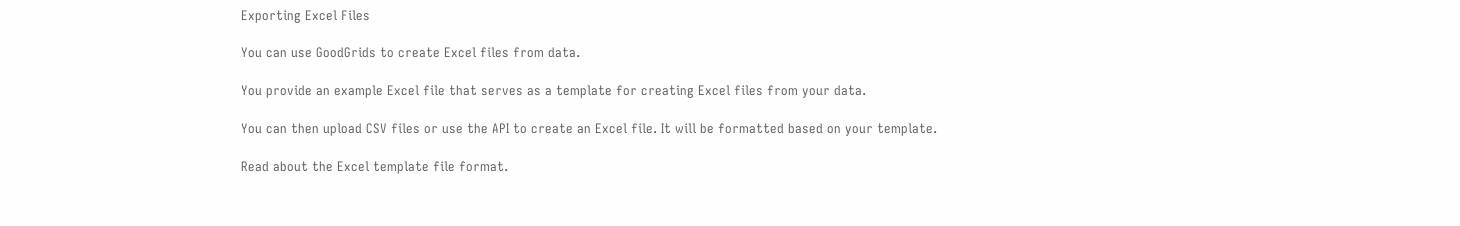Exporting Excel Files

You can use GoodGrids to create Excel files from data.

You provide an example Excel file that serves as a template for creating Excel files from your data.

You can then upload CSV files or use the API to create an Excel file. It will be formatted based on your template.

Read about the Excel template file format.